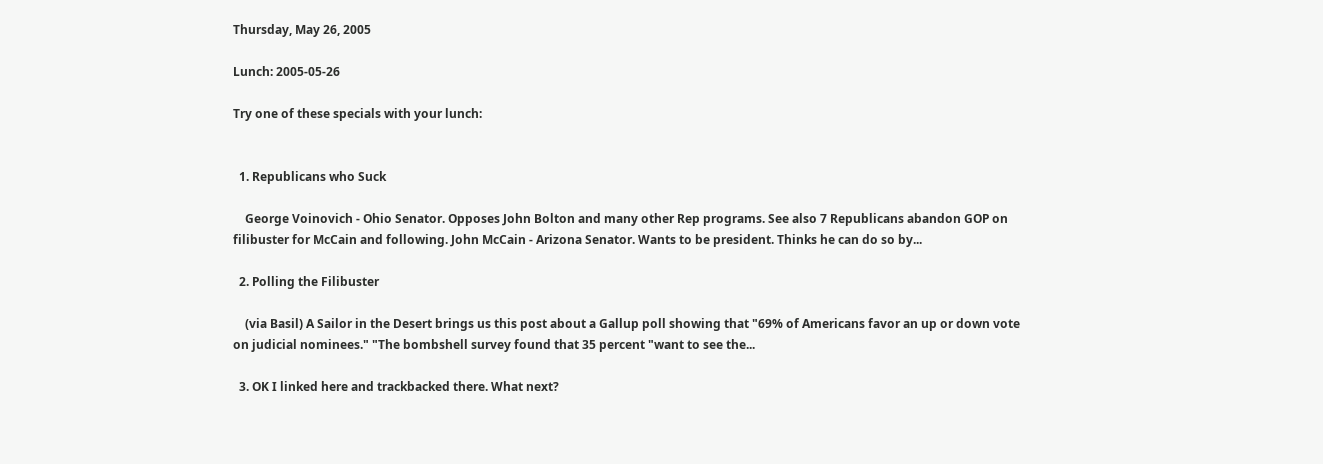Thursday, May 26, 2005

Lunch: 2005-05-26

Try one of these specials with your lunch:


  1. Republicans who Suck

    George Voinovich - Ohio Senator. Opposes John Bolton and many other Rep programs. See also 7 Republicans abandon GOP on filibuster for McCain and following. John McCain - Arizona Senator. Wants to be president. Thinks he can do so by...

  2. Polling the Filibuster

    (via Basil) A Sailor in the Desert brings us this post about a Gallup poll showing that "69% of Americans favor an up or down vote on judicial nominees." "The bombshell survey found that 35 percent "want to see the...

  3. OK I linked here and trackbacked there. What next?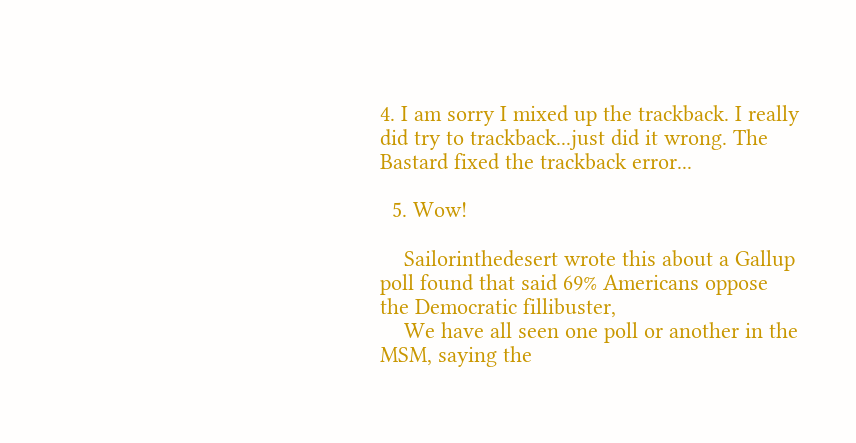4. I am sorry I mixed up the trackback. I really did try to trackback...just did it wrong. The Bastard fixed the trackback error...

  5. Wow!

    Sailorinthedesert wrote this about a Gallup poll found that said 69% Americans oppose the Democratic fillibuster,
    We have all seen one poll or another in the MSM, saying the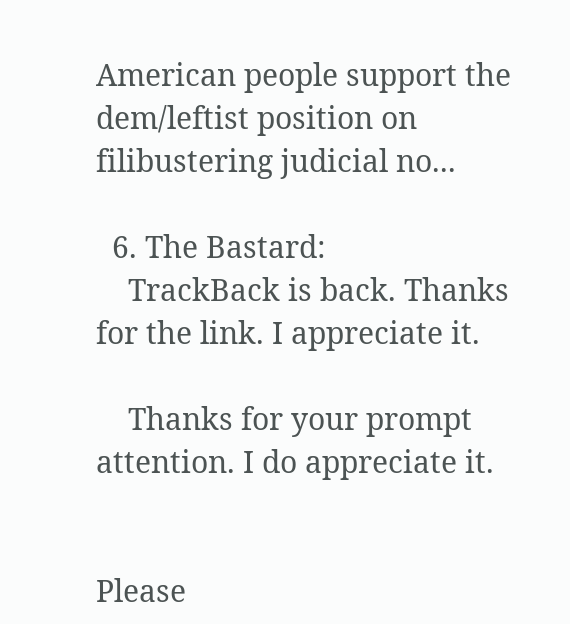American people support the dem/leftist position on filibustering judicial no...

  6. The Bastard:
    TrackBack is back. Thanks for the link. I appreciate it.

    Thanks for your prompt attention. I do appreciate it.


Please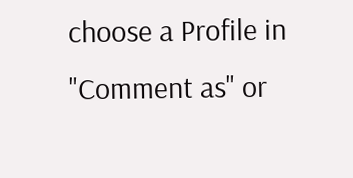choose a Profile in "Comment as" or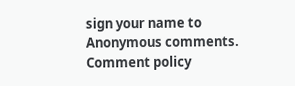sign your name to Anonymous comments. Comment policy